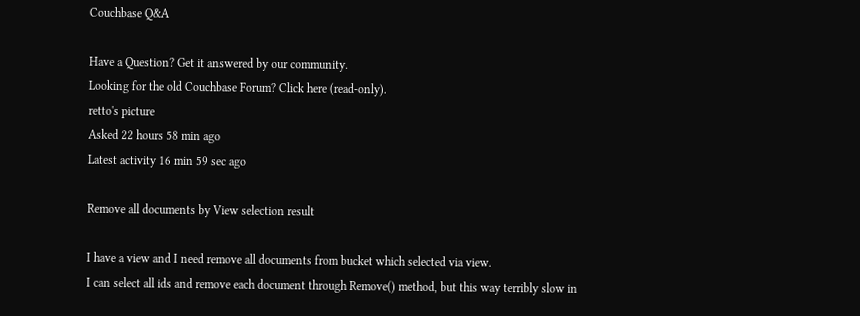Couchbase Q&A

Have a Question? Get it answered by our community.
Looking for the old Couchbase Forum? Click here (read-only).
retto's picture
Asked 22 hours 58 min ago
Latest activity 16 min 59 sec ago

Remove all documents by View selection result

I have a view and I need remove all documents from bucket which selected via view.
I can select all ids and remove each document through Remove() method, but this way terribly slow in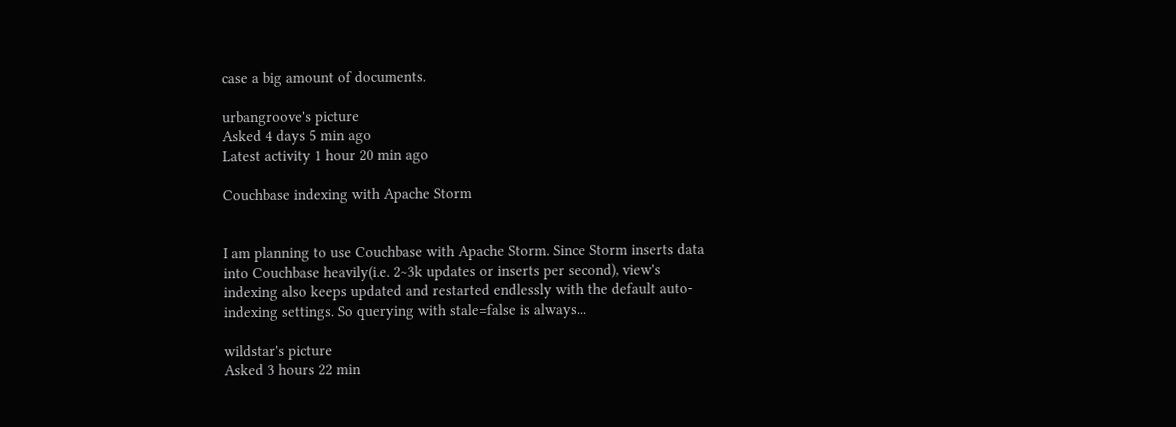case a big amount of documents.

urbangroove's picture
Asked 4 days 5 min ago
Latest activity 1 hour 20 min ago

Couchbase indexing with Apache Storm


I am planning to use Couchbase with Apache Storm. Since Storm inserts data into Couchbase heavily(i.e. 2~3k updates or inserts per second), view's indexing also keeps updated and restarted endlessly with the default auto-indexing settings. So querying with stale=false is always...

wildstar's picture
Asked 3 hours 22 min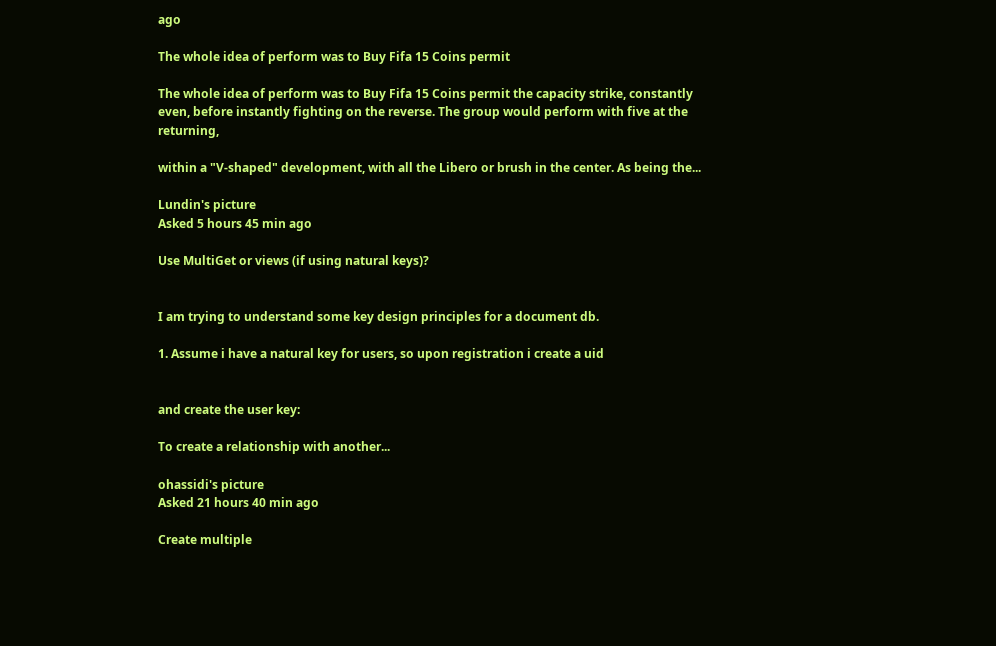ago

The whole idea of perform was to Buy Fifa 15 Coins permit

The whole idea of perform was to Buy Fifa 15 Coins permit the capacity strike, constantly even, before instantly fighting on the reverse. The group would perform with five at the returning,

within a "V-shaped" development, with all the Libero or brush in the center. As being the...

Lundin's picture
Asked 5 hours 45 min ago

Use MultiGet or views (if using natural keys)?


I am trying to understand some key design principles for a document db.

1. Assume i have a natural key for users, so upon registration i create a uid


and create the user key:

To create a relationship with another...

ohassidi's picture
Asked 21 hours 40 min ago

Create multiple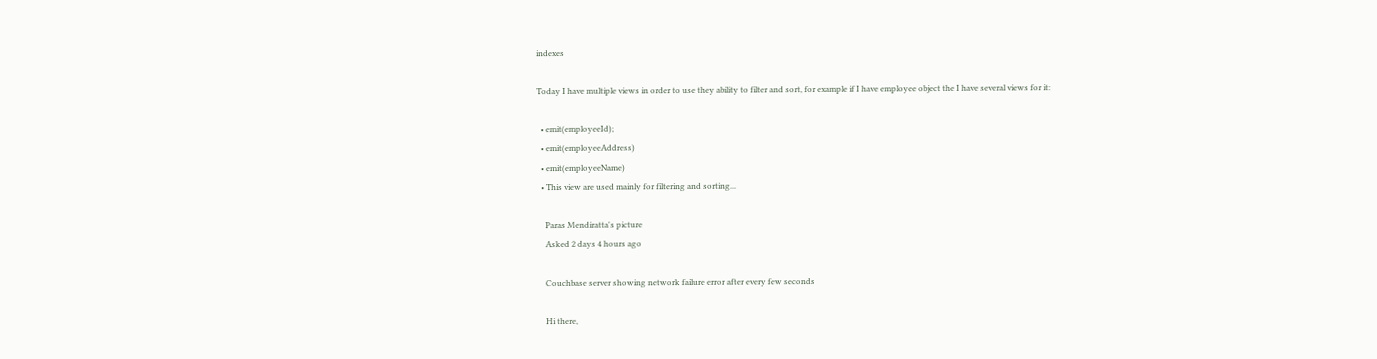indexes

Today I have multiple views in order to use they ability to filter and sort, for example if I have employee object the I have several views for it:

  • emit(employeeId);
  • emit(employeeAddress)
  • emit(employeeName)
  • This view are used mainly for filtering and sorting...

    Paras Mendiratta's picture
    Asked 2 days 4 hours ago

    Couchbase server showing network failure error after every few seconds

    Hi there,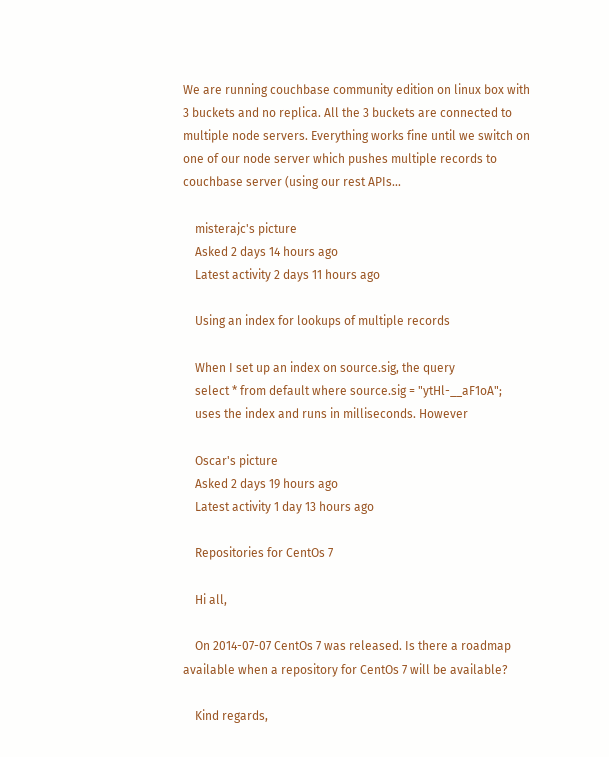We are running couchbase community edition on linux box with 3 buckets and no replica. All the 3 buckets are connected to multiple node servers. Everything works fine until we switch on one of our node server which pushes multiple records to couchbase server (using our rest APIs...

    misterajc's picture
    Asked 2 days 14 hours ago
    Latest activity 2 days 11 hours ago

    Using an index for lookups of multiple records

    When I set up an index on source.sig, the query
    select * from default where source.sig = "ytHl-__aF1oA";
    uses the index and runs in milliseconds. However

    Oscar's picture
    Asked 2 days 19 hours ago
    Latest activity 1 day 13 hours ago

    Repositories for CentOs 7

    Hi all,

    On 2014-07-07 CentOs 7 was released. Is there a roadmap available when a repository for CentOs 7 will be available?

    Kind regards,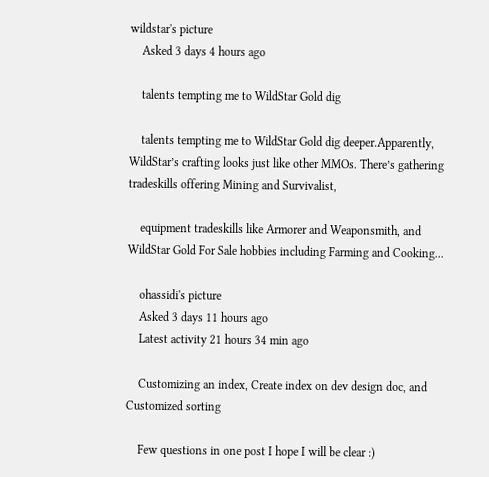wildstar's picture
    Asked 3 days 4 hours ago

    talents tempting me to WildStar Gold dig

    talents tempting me to WildStar Gold dig deeper.Apparently, WildStar’s crafting looks just like other MMOs. There’s gathering tradeskills offering Mining and Survivalist,

    equipment tradeskills like Armorer and Weaponsmith, and WildStar Gold For Sale hobbies including Farming and Cooking...

    ohassidi's picture
    Asked 3 days 11 hours ago
    Latest activity 21 hours 34 min ago

    Customizing an index, Create index on dev design doc, and Customized sorting

    Few questions in one post I hope I will be clear :)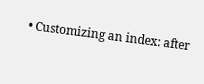• Customizing an index: after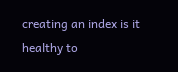creating an index is it healthy to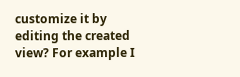customize it by editing the created view? For example I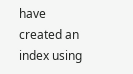have created an index using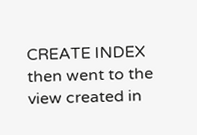CREATE INDEX then went to the view created in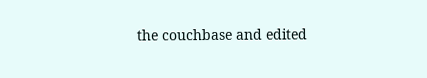the couchbase and edited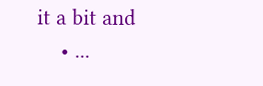it a bit and
    • ...